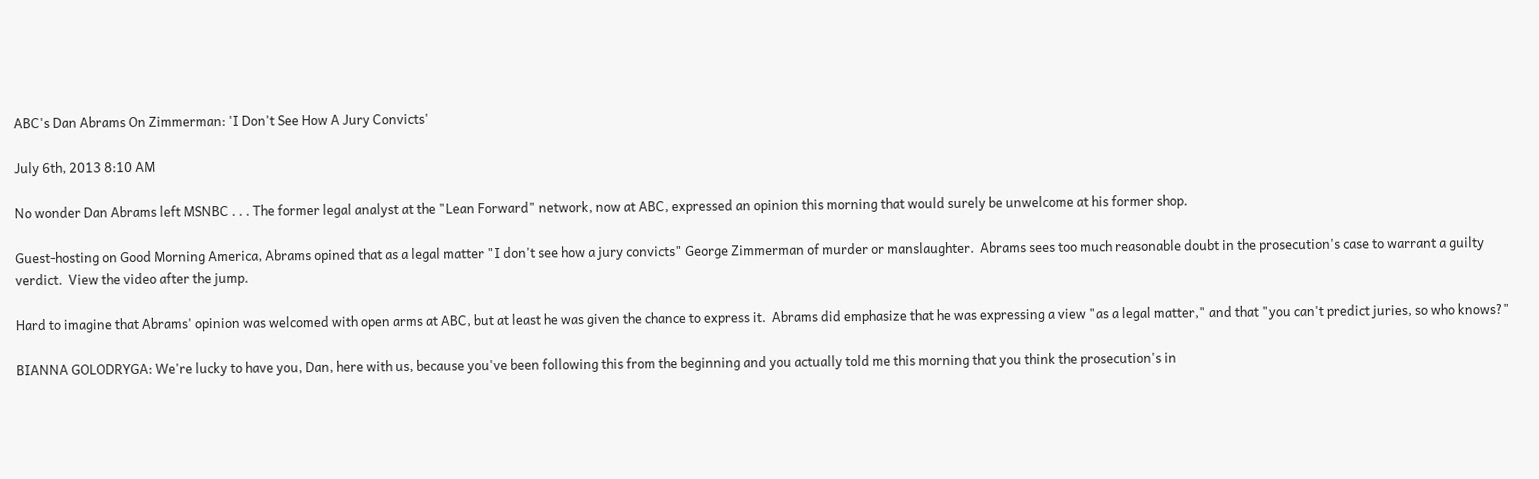ABC's Dan Abrams On Zimmerman: 'I Don't See How A Jury Convicts'

July 6th, 2013 8:10 AM

No wonder Dan Abrams left MSNBC . . . The former legal analyst at the "Lean Forward" network, now at ABC, expressed an opinion this morning that would surely be unwelcome at his former shop.

Guest-hosting on Good Morning America, Abrams opined that as a legal matter "I don't see how a jury convicts" George Zimmerman of murder or manslaughter.  Abrams sees too much reasonable doubt in the prosecution's case to warrant a guilty verdict.  View the video after the jump.

Hard to imagine that Abrams' opinion was welcomed with open arms at ABC, but at least he was given the chance to express it.  Abrams did emphasize that he was expressing a view "as a legal matter," and that "you can't predict juries, so who knows?"

BIANNA GOLODRYGA: We're lucky to have you, Dan, here with us, because you've been following this from the beginning and you actually told me this morning that you think the prosecution's in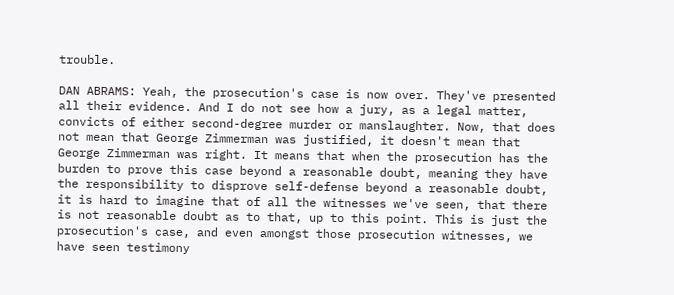trouble.

DAN ABRAMS: Yeah, the prosecution's case is now over. They've presented all their evidence. And I do not see how a jury, as a legal matter, convicts of either second-degree murder or manslaughter. Now, that does not mean that George Zimmerman was justified, it doesn't mean that George Zimmerman was right. It means that when the prosecution has the burden to prove this case beyond a reasonable doubt, meaning they have the responsibility to disprove self-defense beyond a reasonable doubt, it is hard to imagine that of all the witnesses we've seen, that there is not reasonable doubt as to that, up to this point. This is just the prosecution's case, and even amongst those prosecution witnesses, we have seen testimony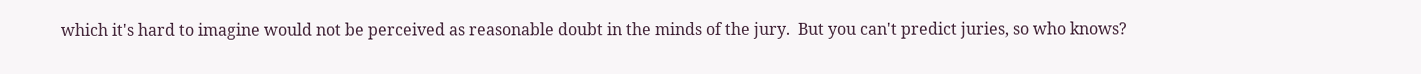which it's hard to imagine would not be perceived as reasonable doubt in the minds of the jury.  But you can't predict juries, so who knows?